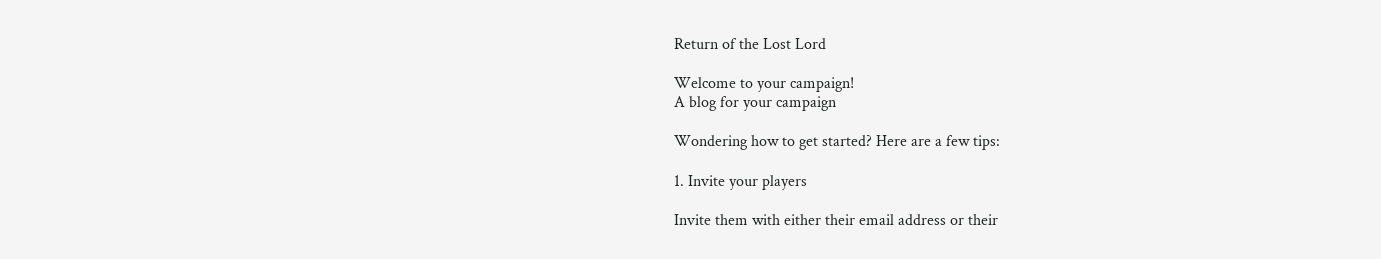Return of the Lost Lord

Welcome to your campaign!
A blog for your campaign

Wondering how to get started? Here are a few tips:

1. Invite your players

Invite them with either their email address or their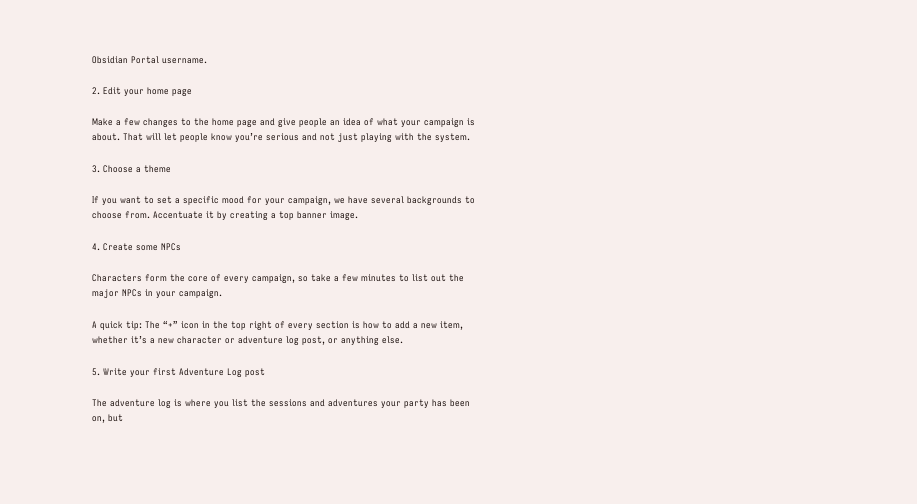Obsidian Portal username.

2. Edit your home page

Make a few changes to the home page and give people an idea of what your campaign is about. That will let people know you’re serious and not just playing with the system.

3. Choose a theme

If you want to set a specific mood for your campaign, we have several backgrounds to choose from. Accentuate it by creating a top banner image.

4. Create some NPCs

Characters form the core of every campaign, so take a few minutes to list out the major NPCs in your campaign.

A quick tip: The “+” icon in the top right of every section is how to add a new item, whether it’s a new character or adventure log post, or anything else.

5. Write your first Adventure Log post

The adventure log is where you list the sessions and adventures your party has been on, but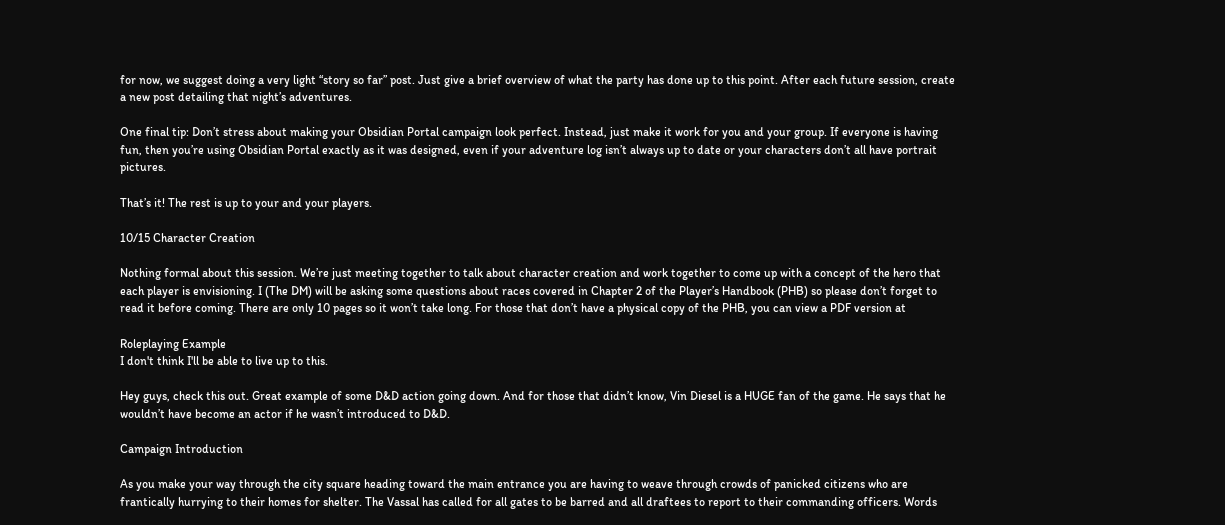for now, we suggest doing a very light “story so far” post. Just give a brief overview of what the party has done up to this point. After each future session, create a new post detailing that night’s adventures.

One final tip: Don’t stress about making your Obsidian Portal campaign look perfect. Instead, just make it work for you and your group. If everyone is having fun, then you’re using Obsidian Portal exactly as it was designed, even if your adventure log isn’t always up to date or your characters don’t all have portrait pictures.

That’s it! The rest is up to your and your players.

10/15 Character Creation

Nothing formal about this session. We’re just meeting together to talk about character creation and work together to come up with a concept of the hero that each player is envisioning. I (The DM) will be asking some questions about races covered in Chapter 2 of the Player’s Handbook (PHB) so please don’t forget to read it before coming. There are only 10 pages so it won’t take long. For those that don’t have a physical copy of the PHB, you can view a PDF version at

Roleplaying Example
I don't think I'll be able to live up to this.

Hey guys, check this out. Great example of some D&D action going down. And for those that didn’t know, Vin Diesel is a HUGE fan of the game. He says that he wouldn’t have become an actor if he wasn’t introduced to D&D.

Campaign Introduction

As you make your way through the city square heading toward the main entrance you are having to weave through crowds of panicked citizens who are frantically hurrying to their homes for shelter. The Vassal has called for all gates to be barred and all draftees to report to their commanding officers. Words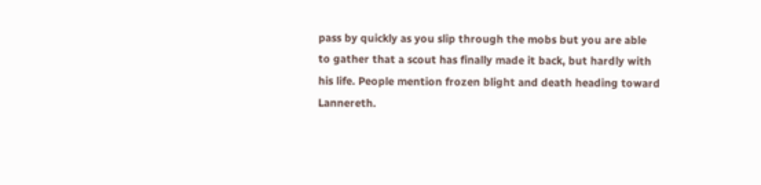pass by quickly as you slip through the mobs but you are able to gather that a scout has finally made it back, but hardly with his life. People mention frozen blight and death heading toward Lannereth.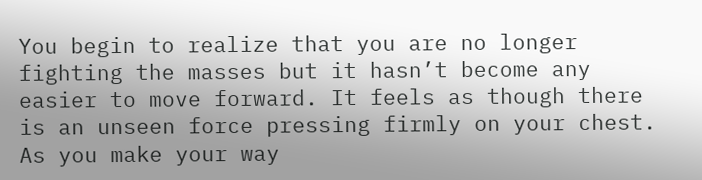You begin to realize that you are no longer fighting the masses but it hasn’t become any easier to move forward. It feels as though there is an unseen force pressing firmly on your chest. As you make your way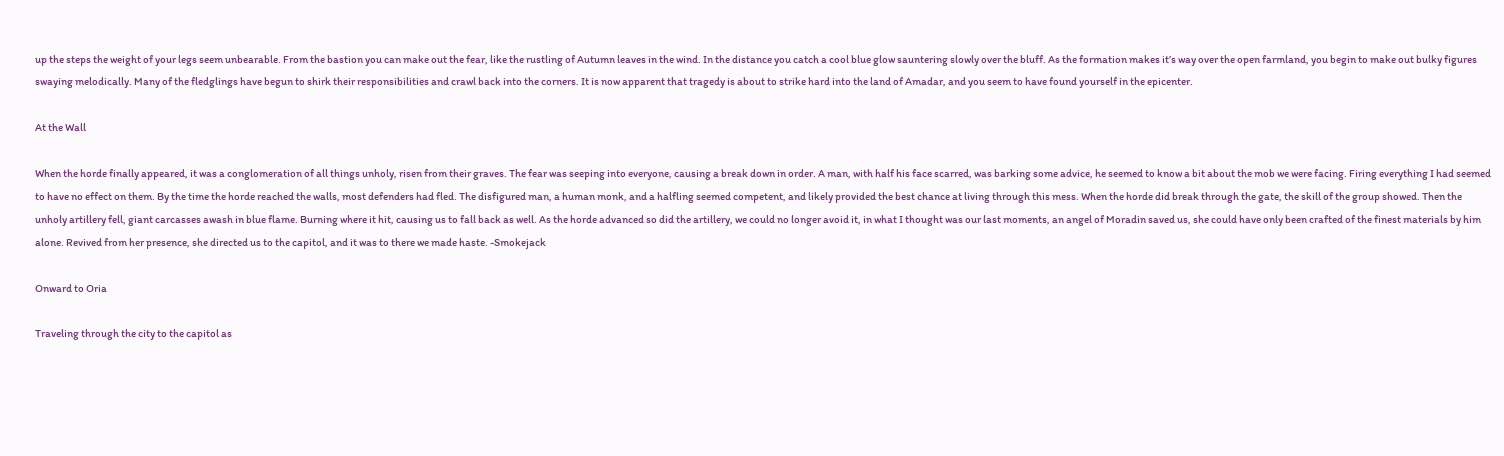up the steps the weight of your legs seem unbearable. From the bastion you can make out the fear, like the rustling of Autumn leaves in the wind. In the distance you catch a cool blue glow sauntering slowly over the bluff. As the formation makes it’s way over the open farmland, you begin to make out bulky figures swaying melodically. Many of the fledglings have begun to shirk their responsibilities and crawl back into the corners. It is now apparent that tragedy is about to strike hard into the land of Amadar, and you seem to have found yourself in the epicenter.

At the Wall

When the horde finally appeared, it was a conglomeration of all things unholy, risen from their graves. The fear was seeping into everyone, causing a break down in order. A man, with half his face scarred, was barking some advice, he seemed to know a bit about the mob we were facing. Firing everything I had seemed to have no effect on them. By the time the horde reached the walls, most defenders had fled. The disfigured man, a human monk, and a halfling seemed competent, and likely provided the best chance at living through this mess. When the horde did break through the gate, the skill of the group showed. Then the unholy artillery fell, giant carcasses awash in blue flame. Burning where it hit, causing us to fall back as well. As the horde advanced so did the artillery, we could no longer avoid it, in what I thought was our last moments, an angel of Moradin saved us, she could have only been crafted of the finest materials by him alone. Revived from her presence, she directed us to the capitol, and it was to there we made haste. -Smokejack

Onward to Oria

Traveling through the city to the capitol as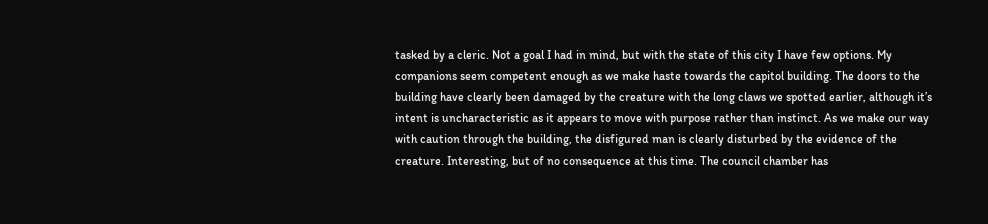tasked by a cleric. Not a goal I had in mind, but with the state of this city I have few options. My companions seem competent enough as we make haste towards the capitol building. The doors to the building have clearly been damaged by the creature with the long claws we spotted earlier, although it’s intent is uncharacteristic as it appears to move with purpose rather than instinct. As we make our way with caution through the building, the disfigured man is clearly disturbed by the evidence of the creature. Interesting, but of no consequence at this time. The council chamber has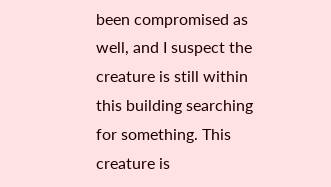been compromised as well, and I suspect the creature is still within this building searching for something. This creature is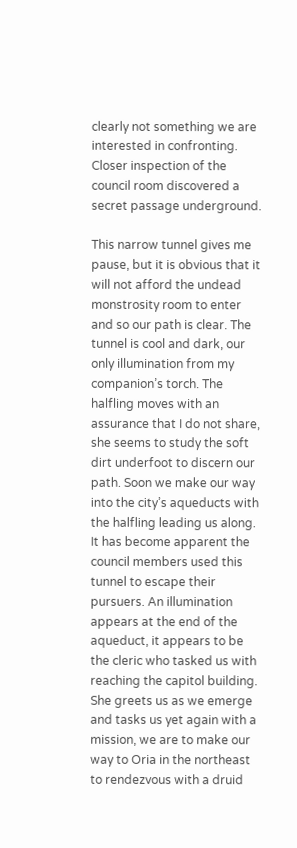clearly not something we are interested in confronting. Closer inspection of the council room discovered a secret passage underground.

This narrow tunnel gives me pause, but it is obvious that it will not afford the undead monstrosity room to enter and so our path is clear. The tunnel is cool and dark, our only illumination from my companion’s torch. The halfling moves with an assurance that I do not share, she seems to study the soft dirt underfoot to discern our path. Soon we make our way into the city’s aqueducts with the halfling leading us along. It has become apparent the council members used this tunnel to escape their pursuers. An illumination appears at the end of the aqueduct, it appears to be the cleric who tasked us with reaching the capitol building. She greets us as we emerge and tasks us yet again with a mission, we are to make our way to Oria in the northeast to rendezvous with a druid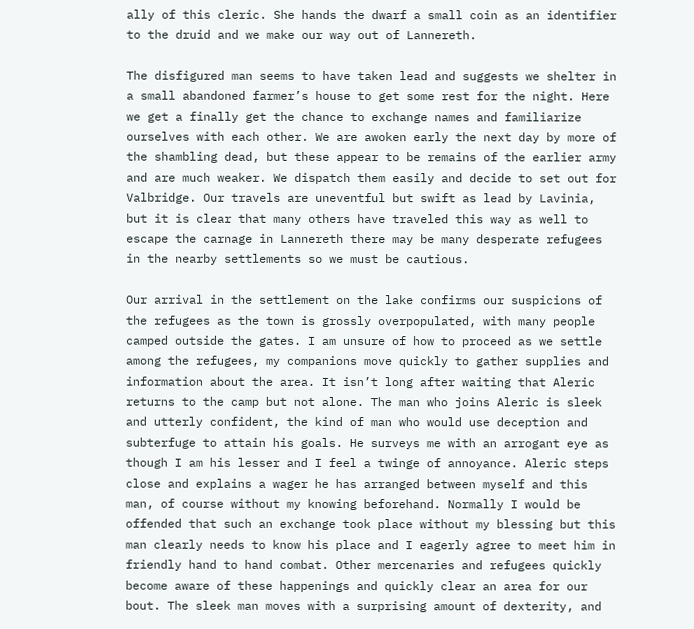ally of this cleric. She hands the dwarf a small coin as an identifier to the druid and we make our way out of Lannereth.

The disfigured man seems to have taken lead and suggests we shelter in a small abandoned farmer’s house to get some rest for the night. Here we get a finally get the chance to exchange names and familiarize ourselves with each other. We are awoken early the next day by more of the shambling dead, but these appear to be remains of the earlier army and are much weaker. We dispatch them easily and decide to set out for Valbridge. Our travels are uneventful but swift as lead by Lavinia, but it is clear that many others have traveled this way as well to escape the carnage in Lannereth there may be many desperate refugees in the nearby settlements so we must be cautious.

Our arrival in the settlement on the lake confirms our suspicions of the refugees as the town is grossly overpopulated, with many people camped outside the gates. I am unsure of how to proceed as we settle among the refugees, my companions move quickly to gather supplies and information about the area. It isn’t long after waiting that Aleric returns to the camp but not alone. The man who joins Aleric is sleek and utterly confident, the kind of man who would use deception and subterfuge to attain his goals. He surveys me with an arrogant eye as though I am his lesser and I feel a twinge of annoyance. Aleric steps close and explains a wager he has arranged between myself and this man, of course without my knowing beforehand. Normally I would be offended that such an exchange took place without my blessing but this man clearly needs to know his place and I eagerly agree to meet him in friendly hand to hand combat. Other mercenaries and refugees quickly become aware of these happenings and quickly clear an area for our bout. The sleek man moves with a surprising amount of dexterity, and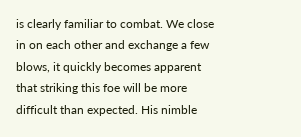is clearly familiar to combat. We close in on each other and exchange a few blows, it quickly becomes apparent that striking this foe will be more difficult than expected. His nimble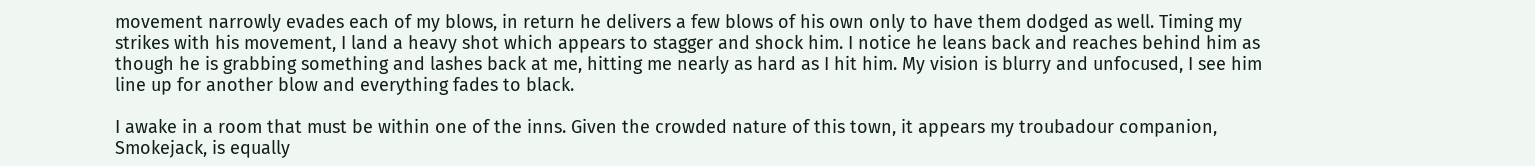movement narrowly evades each of my blows, in return he delivers a few blows of his own only to have them dodged as well. Timing my strikes with his movement, I land a heavy shot which appears to stagger and shock him. I notice he leans back and reaches behind him as though he is grabbing something and lashes back at me, hitting me nearly as hard as I hit him. My vision is blurry and unfocused, I see him line up for another blow and everything fades to black.

I awake in a room that must be within one of the inns. Given the crowded nature of this town, it appears my troubadour companion, Smokejack, is equally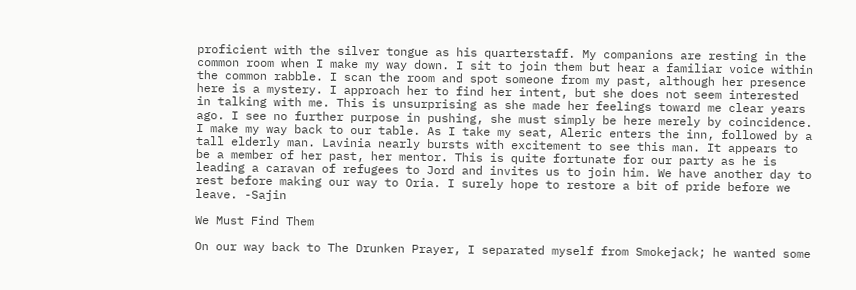proficient with the silver tongue as his quarterstaff. My companions are resting in the common room when I make my way down. I sit to join them but hear a familiar voice within the common rabble. I scan the room and spot someone from my past, although her presence here is a mystery. I approach her to find her intent, but she does not seem interested in talking with me. This is unsurprising as she made her feelings toward me clear years ago. I see no further purpose in pushing, she must simply be here merely by coincidence. I make my way back to our table. As I take my seat, Aleric enters the inn, followed by a tall elderly man. Lavinia nearly bursts with excitement to see this man. It appears to be a member of her past, her mentor. This is quite fortunate for our party as he is leading a caravan of refugees to Jord and invites us to join him. We have another day to rest before making our way to Oria. I surely hope to restore a bit of pride before we leave. -Sajin

We Must Find Them

On our way back to The Drunken Prayer, I separated myself from Smokejack; he wanted some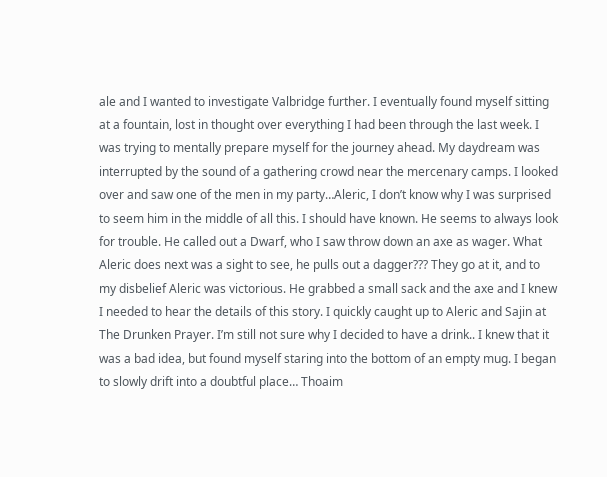ale and I wanted to investigate Valbridge further. I eventually found myself sitting at a fountain, lost in thought over everything I had been through the last week. I was trying to mentally prepare myself for the journey ahead. My daydream was interrupted by the sound of a gathering crowd near the mercenary camps. I looked over and saw one of the men in my party…Aleric, I don’t know why I was surprised to seem him in the middle of all this. I should have known. He seems to always look for trouble. He called out a Dwarf, who I saw throw down an axe as wager. What Aleric does next was a sight to see, he pulls out a dagger??? They go at it, and to my disbelief Aleric was victorious. He grabbed a small sack and the axe and I knew I needed to hear the details of this story. I quickly caught up to Aleric and Sajin at The Drunken Prayer. I’m still not sure why I decided to have a drink.. I knew that it was a bad idea, but found myself staring into the bottom of an empty mug. I began to slowly drift into a doubtful place… Thoaim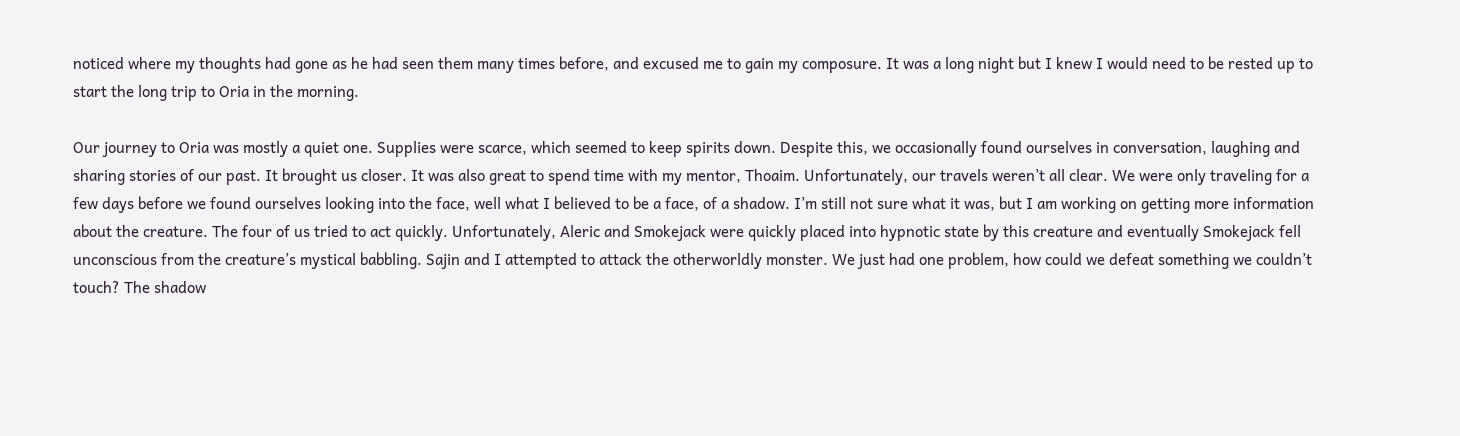noticed where my thoughts had gone as he had seen them many times before, and excused me to gain my composure. It was a long night but I knew I would need to be rested up to start the long trip to Oria in the morning.

Our journey to Oria was mostly a quiet one. Supplies were scarce, which seemed to keep spirits down. Despite this, we occasionally found ourselves in conversation, laughing and sharing stories of our past. It brought us closer. It was also great to spend time with my mentor, Thoaim. Unfortunately, our travels weren’t all clear. We were only traveling for a few days before we found ourselves looking into the face, well what I believed to be a face, of a shadow. I’m still not sure what it was, but I am working on getting more information about the creature. The four of us tried to act quickly. Unfortunately, Aleric and Smokejack were quickly placed into hypnotic state by this creature and eventually Smokejack fell unconscious from the creature’s mystical babbling. Sajin and I attempted to attack the otherworldly monster. We just had one problem, how could we defeat something we couldn’t touch? The shadow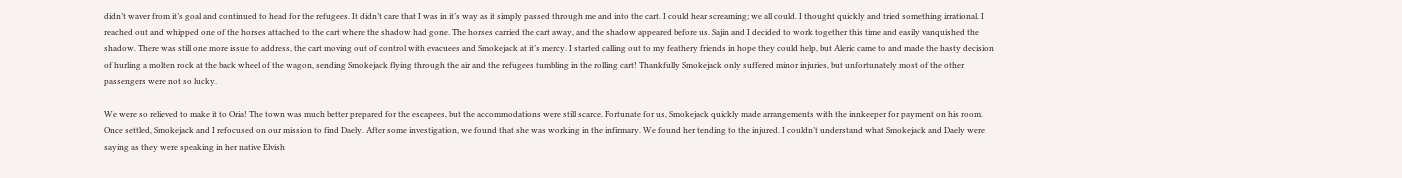didn’t waver from it’s goal and continued to head for the refugees. It didn’t care that I was in it’s way as it simply passed through me and into the cart. I could hear screaming; we all could. I thought quickly and tried something irrational. I reached out and whipped one of the horses attached to the cart where the shadow had gone. The horses carried the cart away, and the shadow appeared before us. Sajin and I decided to work together this time and easily vanquished the shadow. There was still one more issue to address, the cart moving out of control with evacuees and Smokejack at it’s mercy. I started calling out to my feathery friends in hope they could help, but Aleric came to and made the hasty decision of hurling a molten rock at the back wheel of the wagon, sending Smokejack flying through the air and the refugees tumbling in the rolling cart! Thankfully Smokejack only suffered minor injuries, but unfortunately most of the other passengers were not so lucky.

We were so relieved to make it to Oria! The town was much better prepared for the escapees, but the accommodations were still scarce. Fortunate for us, Smokejack quickly made arrangements with the innkeeper for payment on his room. Once settled, Smokejack and I refocused on our mission to find Daely. After some investigation, we found that she was working in the infirmary. We found her tending to the injured. I couldn’t understand what Smokejack and Daely were saying as they were speaking in her native Elvish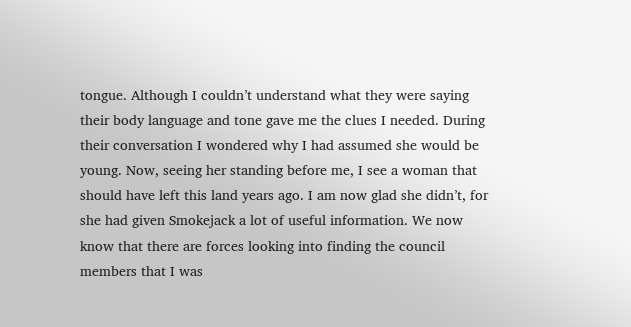tongue. Although I couldn’t understand what they were saying their body language and tone gave me the clues I needed. During their conversation I wondered why I had assumed she would be young. Now, seeing her standing before me, I see a woman that should have left this land years ago. I am now glad she didn’t, for she had given Smokejack a lot of useful information. We now know that there are forces looking into finding the council members that I was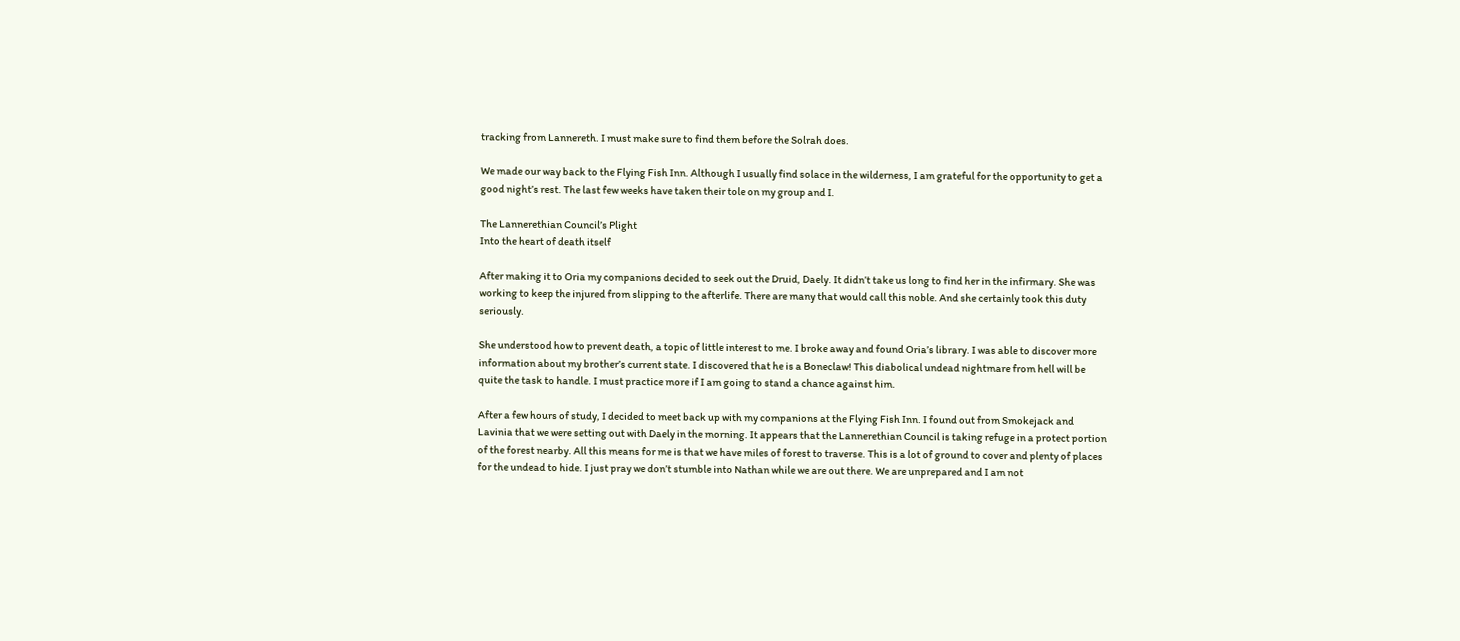tracking from Lannereth. I must make sure to find them before the Solrah does.

We made our way back to the Flying Fish Inn. Although I usually find solace in the wilderness, I am grateful for the opportunity to get a good night’s rest. The last few weeks have taken their tole on my group and I.

The Lannerethian Council’s Plight
Into the heart of death itself

After making it to Oria my companions decided to seek out the Druid, Daely. It didn’t take us long to find her in the infirmary. She was working to keep the injured from slipping to the afterlife. There are many that would call this noble. And she certainly took this duty seriously.

She understood how to prevent death, a topic of little interest to me. I broke away and found Oria’s library. I was able to discover more information about my brother’s current state. I discovered that he is a Boneclaw! This diabolical undead nightmare from hell will be quite the task to handle. I must practice more if I am going to stand a chance against him.

After a few hours of study, I decided to meet back up with my companions at the Flying Fish Inn. I found out from Smokejack and Lavinia that we were setting out with Daely in the morning. It appears that the Lannerethian Council is taking refuge in a protect portion of the forest nearby. All this means for me is that we have miles of forest to traverse. This is a lot of ground to cover and plenty of places for the undead to hide. I just pray we don’t stumble into Nathan while we are out there. We are unprepared and I am not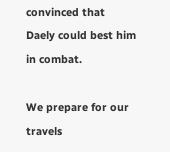convinced that Daely could best him in combat.

We prepare for our travels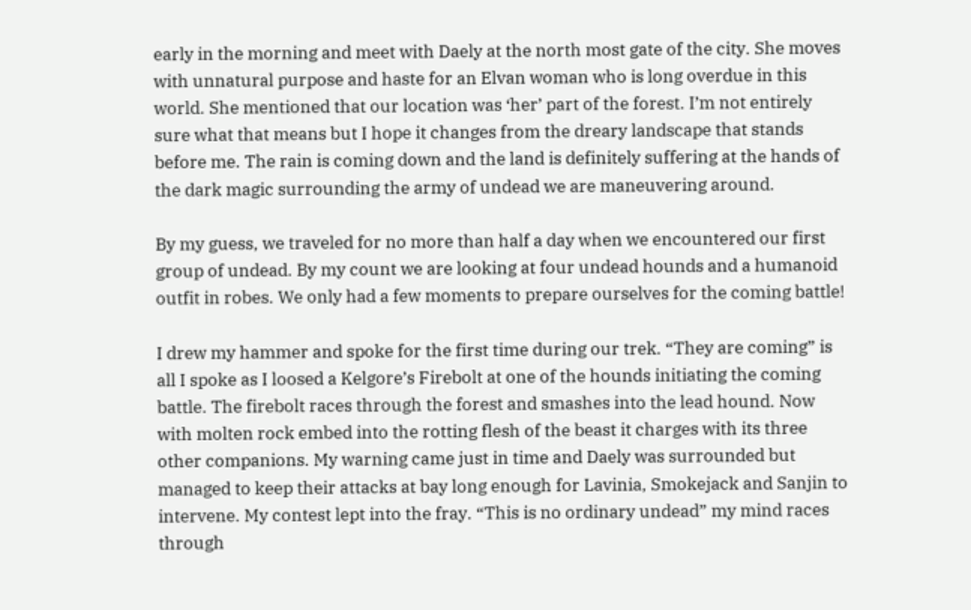early in the morning and meet with Daely at the north most gate of the city. She moves with unnatural purpose and haste for an Elvan woman who is long overdue in this world. She mentioned that our location was ‘her’ part of the forest. I’m not entirely sure what that means but I hope it changes from the dreary landscape that stands before me. The rain is coming down and the land is definitely suffering at the hands of the dark magic surrounding the army of undead we are maneuvering around.

By my guess, we traveled for no more than half a day when we encountered our first group of undead. By my count we are looking at four undead hounds and a humanoid outfit in robes. We only had a few moments to prepare ourselves for the coming battle!

I drew my hammer and spoke for the first time during our trek. “They are coming” is all I spoke as I loosed a Kelgore’s Firebolt at one of the hounds initiating the coming battle. The firebolt races through the forest and smashes into the lead hound. Now with molten rock embed into the rotting flesh of the beast it charges with its three other companions. My warning came just in time and Daely was surrounded but managed to keep their attacks at bay long enough for Lavinia, Smokejack and Sanjin to intervene. My contest lept into the fray. “This is no ordinary undead” my mind races through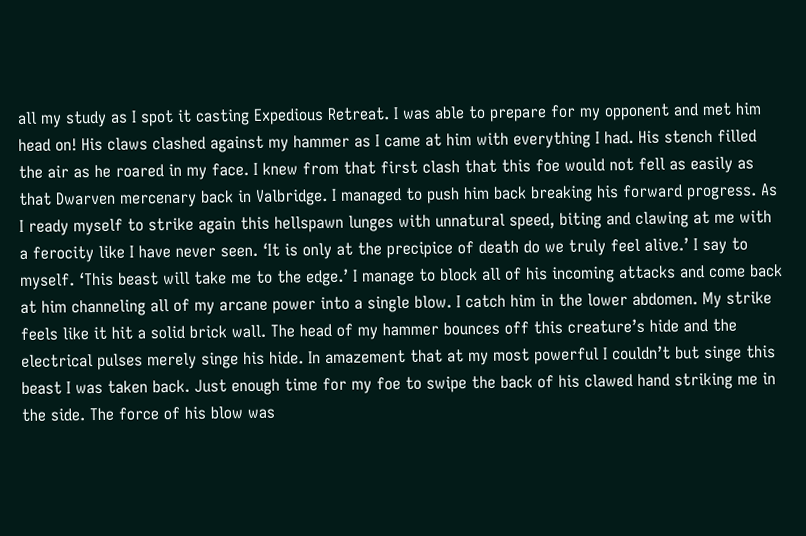all my study as I spot it casting Expedious Retreat. I was able to prepare for my opponent and met him head on! His claws clashed against my hammer as I came at him with everything I had. His stench filled the air as he roared in my face. I knew from that first clash that this foe would not fell as easily as that Dwarven mercenary back in Valbridge. I managed to push him back breaking his forward progress. As I ready myself to strike again this hellspawn lunges with unnatural speed, biting and clawing at me with a ferocity like I have never seen. ‘It is only at the precipice of death do we truly feel alive.’ I say to myself. ‘This beast will take me to the edge.’ I manage to block all of his incoming attacks and come back at him channeling all of my arcane power into a single blow. I catch him in the lower abdomen. My strike feels like it hit a solid brick wall. The head of my hammer bounces off this creature’s hide and the electrical pulses merely singe his hide. In amazement that at my most powerful I couldn’t but singe this beast I was taken back. Just enough time for my foe to swipe the back of his clawed hand striking me in the side. The force of his blow was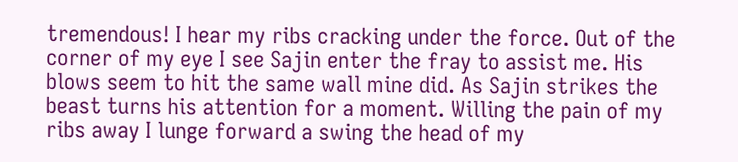tremendous! I hear my ribs cracking under the force. Out of the corner of my eye I see Sajin enter the fray to assist me. His blows seem to hit the same wall mine did. As Sajin strikes the beast turns his attention for a moment. Willing the pain of my ribs away I lunge forward a swing the head of my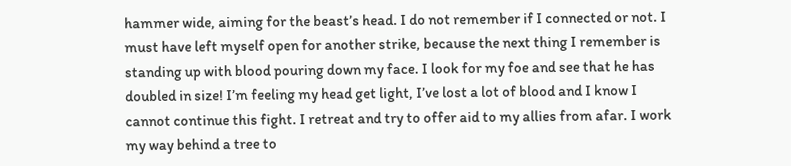hammer wide, aiming for the beast’s head. I do not remember if I connected or not. I must have left myself open for another strike, because the next thing I remember is standing up with blood pouring down my face. I look for my foe and see that he has doubled in size! I’m feeling my head get light, I’ve lost a lot of blood and I know I cannot continue this fight. I retreat and try to offer aid to my allies from afar. I work my way behind a tree to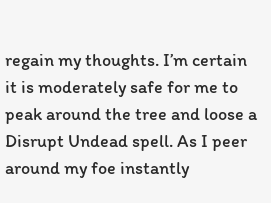regain my thoughts. I’m certain it is moderately safe for me to peak around the tree and loose a Disrupt Undead spell. As I peer around my foe instantly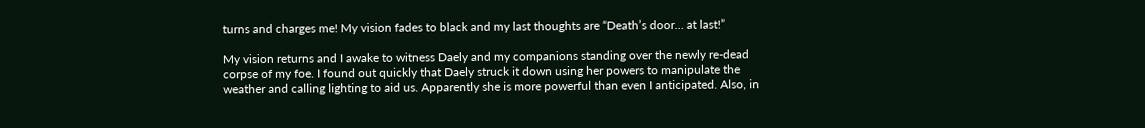turns and charges me! My vision fades to black and my last thoughts are “Death’s door… at last!”

My vision returns and I awake to witness Daely and my companions standing over the newly re-dead corpse of my foe. I found out quickly that Daely struck it down using her powers to manipulate the weather and calling lighting to aid us. Apparently she is more powerful than even I anticipated. Also, in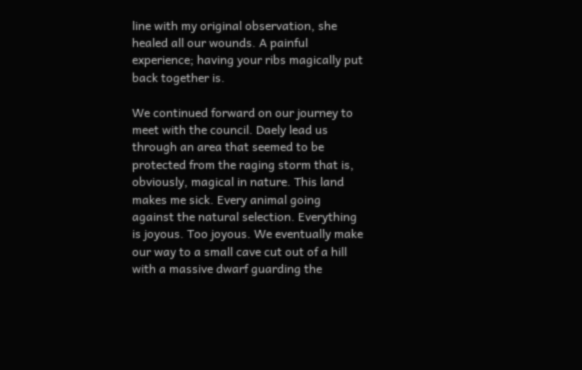line with my original observation, she healed all our wounds. A painful experience; having your ribs magically put back together is.

We continued forward on our journey to meet with the council. Daely lead us through an area that seemed to be protected from the raging storm that is, obviously, magical in nature. This land makes me sick. Every animal going against the natural selection. Everything is joyous. Too joyous. We eventually make our way to a small cave cut out of a hill with a massive dwarf guarding the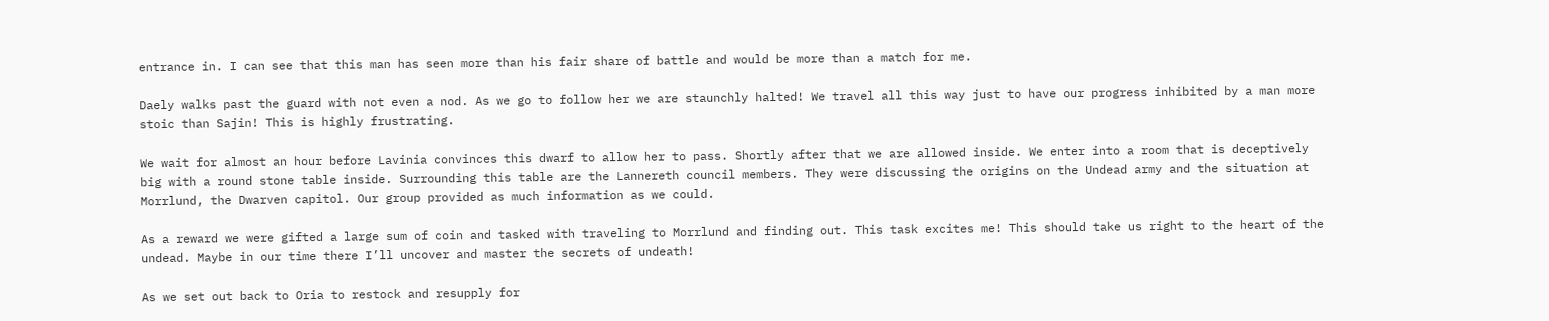entrance in. I can see that this man has seen more than his fair share of battle and would be more than a match for me.

Daely walks past the guard with not even a nod. As we go to follow her we are staunchly halted! We travel all this way just to have our progress inhibited by a man more stoic than Sajin! This is highly frustrating.

We wait for almost an hour before Lavinia convinces this dwarf to allow her to pass. Shortly after that we are allowed inside. We enter into a room that is deceptively big with a round stone table inside. Surrounding this table are the Lannereth council members. They were discussing the origins on the Undead army and the situation at Morrlund, the Dwarven capitol. Our group provided as much information as we could.

As a reward we were gifted a large sum of coin and tasked with traveling to Morrlund and finding out. This task excites me! This should take us right to the heart of the undead. Maybe in our time there I’ll uncover and master the secrets of undeath!

As we set out back to Oria to restock and resupply for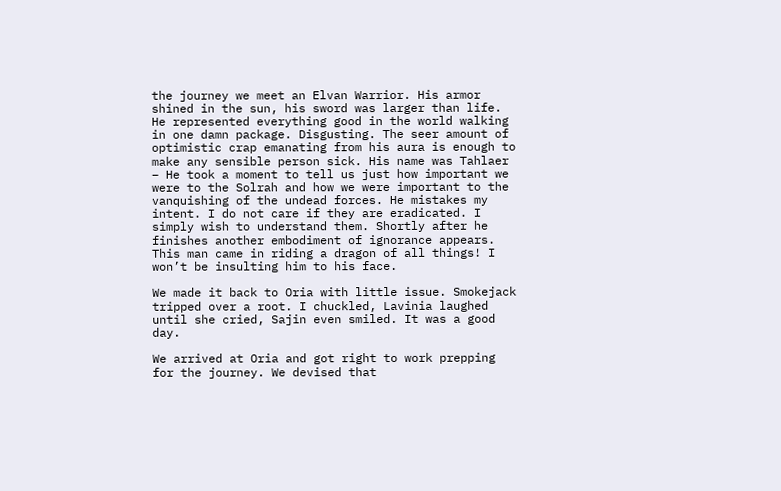the journey we meet an Elvan Warrior. His armor shined in the sun, his sword was larger than life. He represented everything good in the world walking in one damn package. Disgusting. The seer amount of optimistic crap emanating from his aura is enough to make any sensible person sick. His name was Tahlaer – He took a moment to tell us just how important we were to the Solrah and how we were important to the vanquishing of the undead forces. He mistakes my intent. I do not care if they are eradicated. I simply wish to understand them. Shortly after he finishes another embodiment of ignorance appears. This man came in riding a dragon of all things! I won’t be insulting him to his face.

We made it back to Oria with little issue. Smokejack tripped over a root. I chuckled, Lavinia laughed until she cried, Sajin even smiled. It was a good day.

We arrived at Oria and got right to work prepping for the journey. We devised that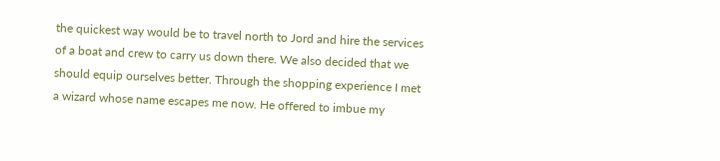the quickest way would be to travel north to Jord and hire the services of a boat and crew to carry us down there. We also decided that we should equip ourselves better. Through the shopping experience I met a wizard whose name escapes me now. He offered to imbue my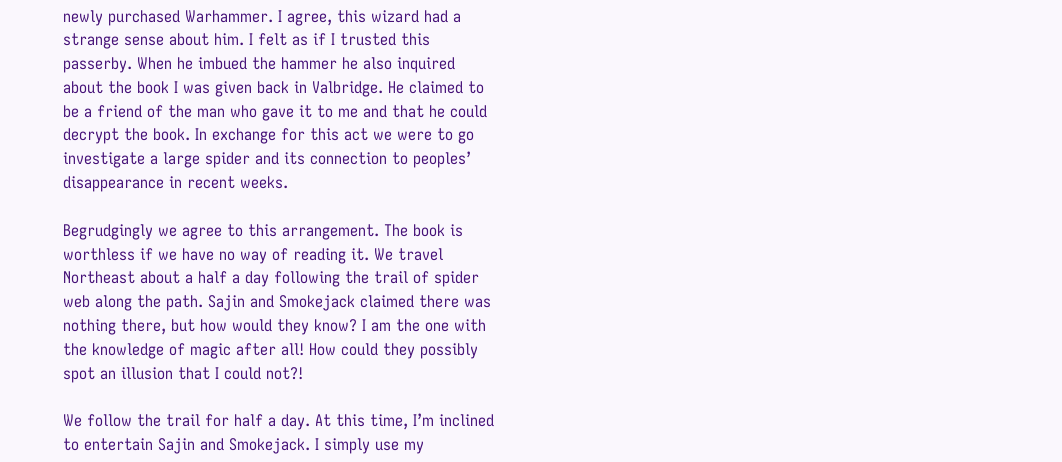newly purchased Warhammer. I agree, this wizard had a strange sense about him. I felt as if I trusted this passerby. When he imbued the hammer he also inquired about the book I was given back in Valbridge. He claimed to be a friend of the man who gave it to me and that he could decrypt the book. In exchange for this act we were to go investigate a large spider and its connection to peoples’ disappearance in recent weeks.

Begrudgingly we agree to this arrangement. The book is worthless if we have no way of reading it. We travel Northeast about a half a day following the trail of spider web along the path. Sajin and Smokejack claimed there was nothing there, but how would they know? I am the one with the knowledge of magic after all! How could they possibly spot an illusion that I could not?!

We follow the trail for half a day. At this time, I’m inclined to entertain Sajin and Smokejack. I simply use my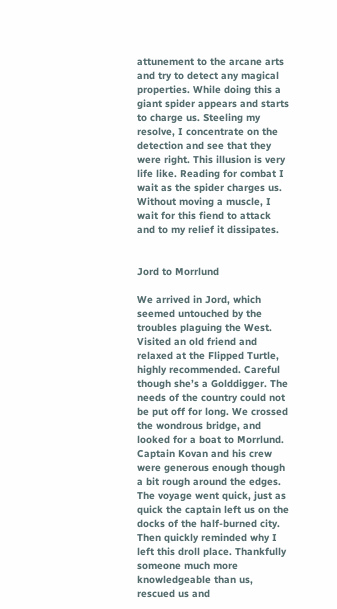attunement to the arcane arts and try to detect any magical properties. While doing this a giant spider appears and starts to charge us. Steeling my resolve, I concentrate on the detection and see that they were right. This illusion is very life like. Reading for combat I wait as the spider charges us. Without moving a muscle, I wait for this fiend to attack and to my relief it dissipates.


Jord to Morrlund

We arrived in Jord, which seemed untouched by the troubles plaguing the West. Visited an old friend and relaxed at the Flipped Turtle, highly recommended. Careful though she’s a Golddigger. The needs of the country could not be put off for long. We crossed the wondrous bridge, and looked for a boat to Morrlund. Captain Kovan and his crew were generous enough though a bit rough around the edges.
The voyage went quick, just as quick the captain left us on the docks of the half-burned city. Then quickly reminded why I left this droll place. Thankfully someone much more knowledgeable than us, rescued us and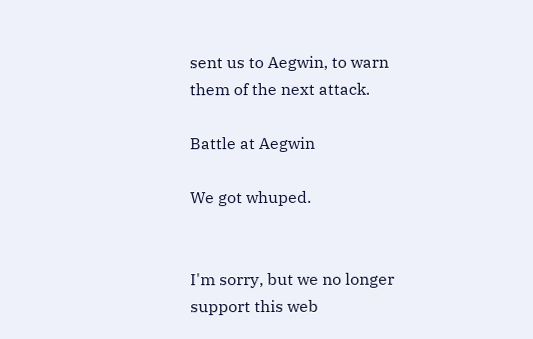sent us to Aegwin, to warn them of the next attack.

Battle at Aegwin

We got whuped.


I'm sorry, but we no longer support this web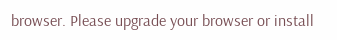browser. Please upgrade your browser or install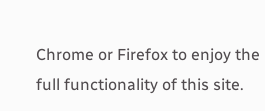Chrome or Firefox to enjoy the full functionality of this site.